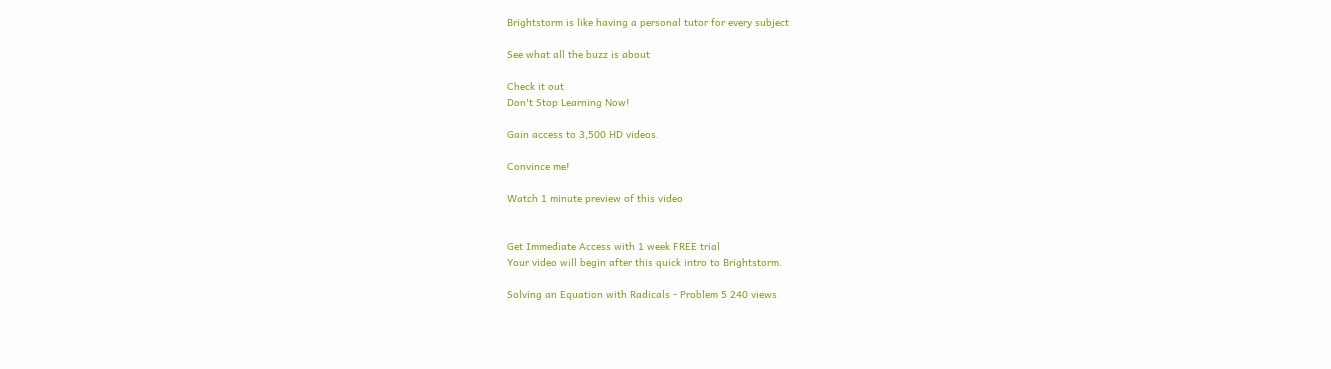Brightstorm is like having a personal tutor for every subject

See what all the buzz is about

Check it out
Don't Stop Learning Now!

Gain access to 3,500 HD videos.

Convince me!

Watch 1 minute preview of this video


Get Immediate Access with 1 week FREE trial
Your video will begin after this quick intro to Brightstorm.

Solving an Equation with Radicals - Problem 5 240 views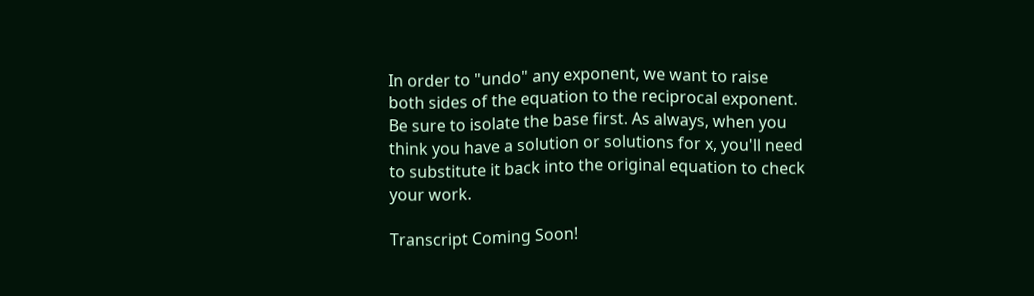In order to "undo" any exponent, we want to raise both sides of the equation to the reciprocal exponent. Be sure to isolate the base first. As always, when you think you have a solution or solutions for x, you'll need to substitute it back into the original equation to check your work.

Transcript Coming Soon!